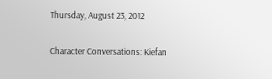Thursday, August 23, 2012

Character Conversations: Kiefan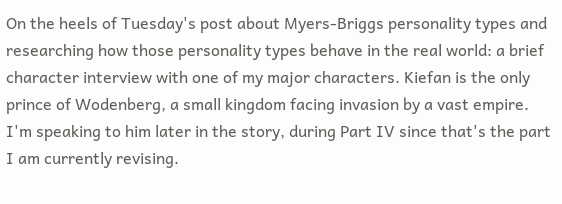On the heels of Tuesday's post about Myers-Briggs personality types and researching how those personality types behave in the real world: a brief character interview with one of my major characters. Kiefan is the only prince of Wodenberg, a small kingdom facing invasion by a vast empire. I'm speaking to him later in the story, during Part IV since that's the part I am currently revising.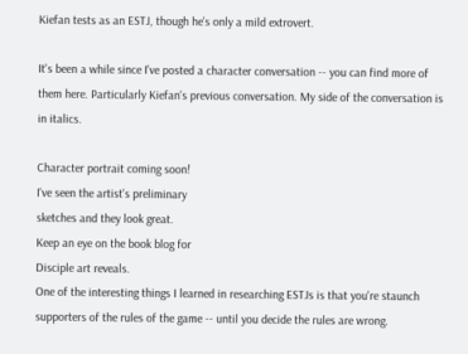Kiefan tests as an ESTJ, though he's only a mild extrovert.

It's been a while since I've posted a character conversation -- you can find more of them here. Particularly Kiefan's previous conversation. My side of the conversation is in italics.

Character portrait coming soon!
I've seen the artist's preliminary
sketches and they look great.
Keep an eye on the book blog for
Disciple art reveals.
One of the interesting things I learned in researching ESTJs is that you're staunch supporters of the rules of the game -- until you decide the rules are wrong.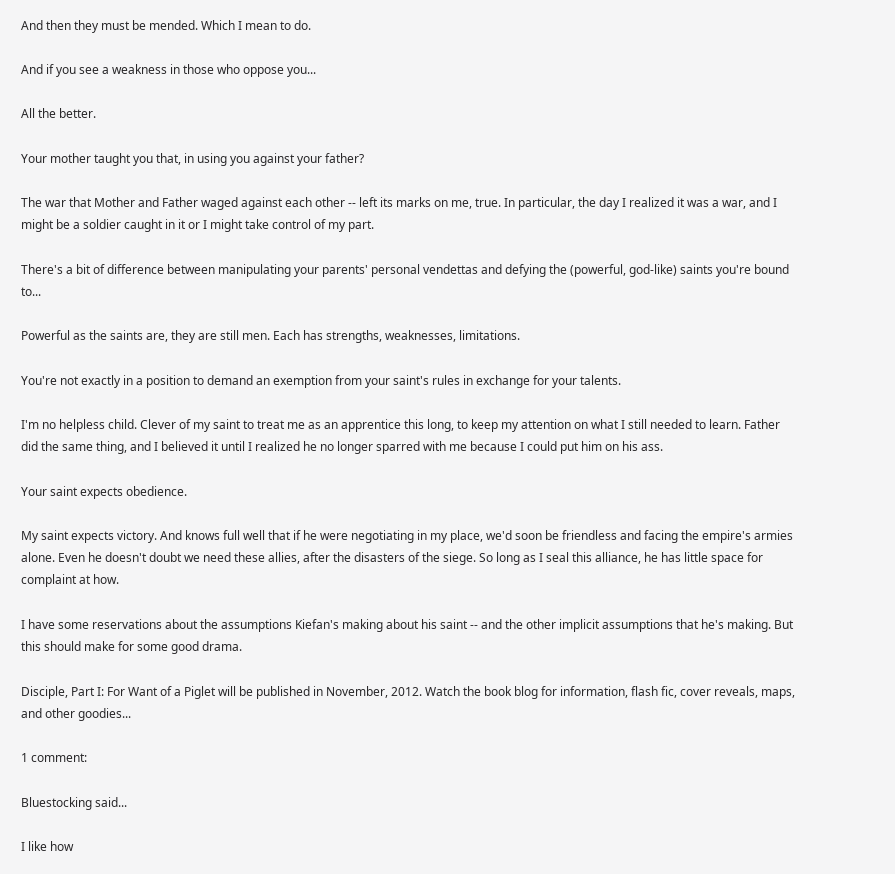And then they must be mended. Which I mean to do.

And if you see a weakness in those who oppose you...

All the better.

Your mother taught you that, in using you against your father?

The war that Mother and Father waged against each other -- left its marks on me, true. In particular, the day I realized it was a war, and I might be a soldier caught in it or I might take control of my part.

There's a bit of difference between manipulating your parents' personal vendettas and defying the (powerful, god-like) saints you're bound to...

Powerful as the saints are, they are still men. Each has strengths, weaknesses, limitations.

You're not exactly in a position to demand an exemption from your saint's rules in exchange for your talents.

I'm no helpless child. Clever of my saint to treat me as an apprentice this long, to keep my attention on what I still needed to learn. Father did the same thing, and I believed it until I realized he no longer sparred with me because I could put him on his ass.

Your saint expects obedience.

My saint expects victory. And knows full well that if he were negotiating in my place, we'd soon be friendless and facing the empire's armies alone. Even he doesn't doubt we need these allies, after the disasters of the siege. So long as I seal this alliance, he has little space for complaint at how.

I have some reservations about the assumptions Kiefan's making about his saint -- and the other implicit assumptions that he's making. But this should make for some good drama.

Disciple, Part I: For Want of a Piglet will be published in November, 2012. Watch the book blog for information, flash fic, cover reveals, maps, and other goodies...

1 comment:

Bluestocking said...

I like how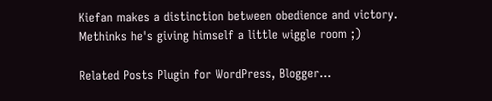Kiefan makes a distinction between obedience and victory. Methinks he's giving himself a little wiggle room ;)

Related Posts Plugin for WordPress, Blogger...